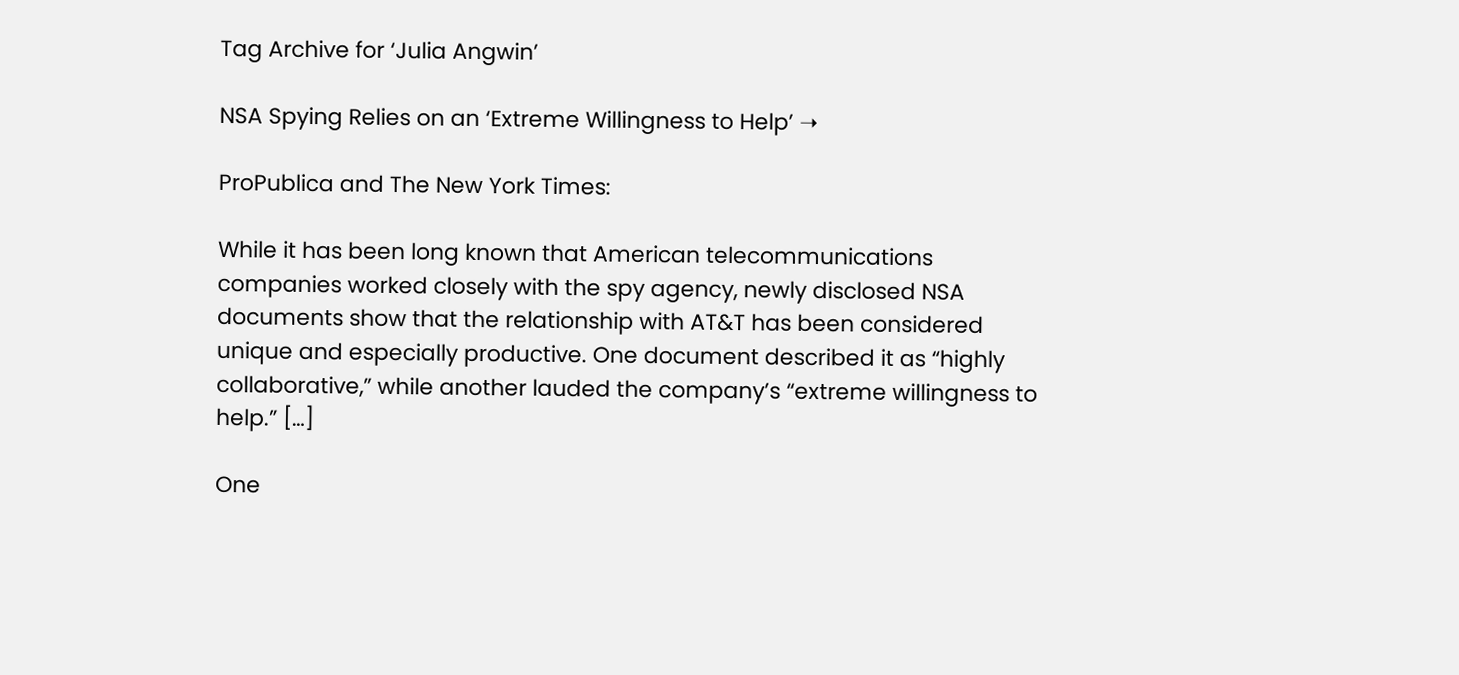Tag Archive for ‘Julia Angwin’

NSA Spying Relies on an ‘Extreme Willingness to Help’ ➝

ProPublica and The New York Times:

While it has been long known that American telecommunications companies worked closely with the spy agency, newly disclosed NSA documents show that the relationship with AT&T has been considered unique and especially productive. One document described it as “highly collaborative,” while another lauded the company’s “extreme willingness to help.” […]

One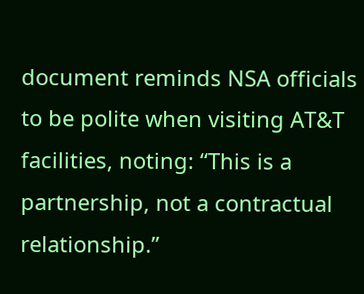document reminds NSA officials to be polite when visiting AT&T facilities, noting: “This is a partnership, not a contractual relationship.”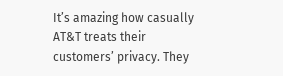It’s amazing how casually AT&T treats their customers’ privacy. They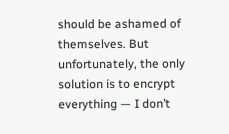should be ashamed of themselves. But unfortunately, the only solution is to encrypt everything — I don’t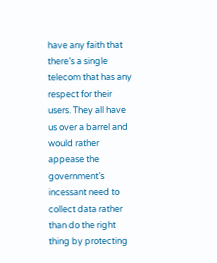have any faith that there’s a single telecom that has any respect for their users. They all have us over a barrel and would rather appease the government’s incessant need to collect data rather than do the right thing by protecting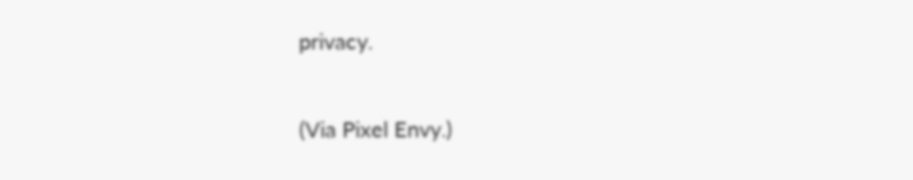privacy.

(Via Pixel Envy.)